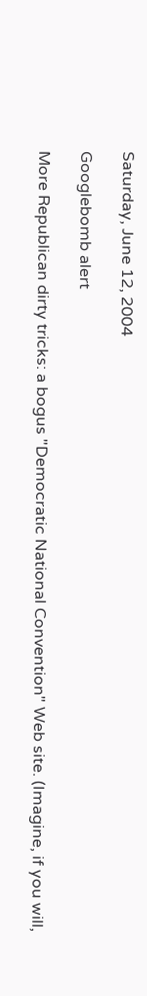Saturday, June 12, 2004

Googlebomb alert

More Republican dirty tricks: a bogus "Democratic National Convention" Web site. (Imagine, if you will,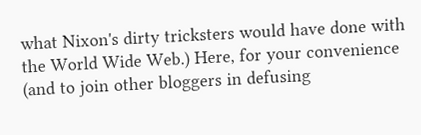what Nixon's dirty tricksters would have done with the World Wide Web.) Here, for your convenience (and to join other bloggers in defusing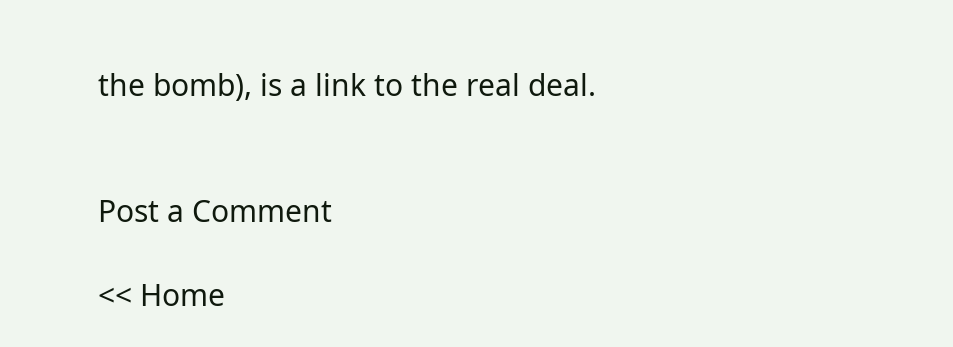the bomb), is a link to the real deal.


Post a Comment

<< Home